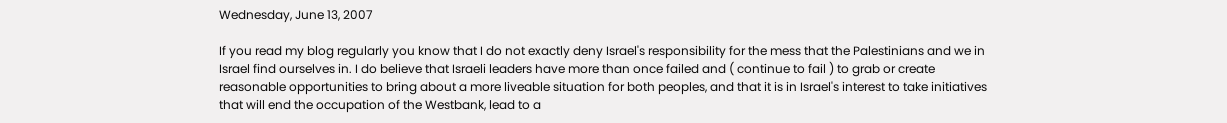Wednesday, June 13, 2007

If you read my blog regularly you know that I do not exactly deny Israel's responsibility for the mess that the Palestinians and we in Israel find ourselves in. I do believe that Israeli leaders have more than once failed and ( continue to fail ) to grab or create reasonable opportunities to bring about a more liveable situation for both peoples, and that it is in Israel's interest to take initiatives that will end the occupation of the Westbank, lead to a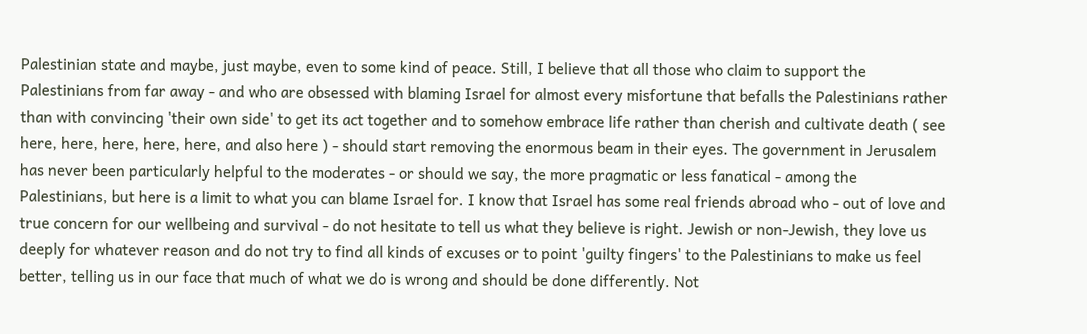Palestinian state and maybe, just maybe, even to some kind of peace. Still, I believe that all those who claim to support the Palestinians from far away - and who are obsessed with blaming Israel for almost every misfortune that befalls the Palestinians rather than with convincing 'their own side' to get its act together and to somehow embrace life rather than cherish and cultivate death ( see here, here, here, here, here, and also here ) - should start removing the enormous beam in their eyes. The government in Jerusalem has never been particularly helpful to the moderates - or should we say, the more pragmatic or less fanatical - among the Palestinians, but here is a limit to what you can blame Israel for. I know that Israel has some real friends abroad who - out of love and true concern for our wellbeing and survival - do not hesitate to tell us what they believe is right. Jewish or non-Jewish, they love us deeply for whatever reason and do not try to find all kinds of excuses or to point 'guilty fingers' to the Palestinians to make us feel better, telling us in our face that much of what we do is wrong and should be done differently. Not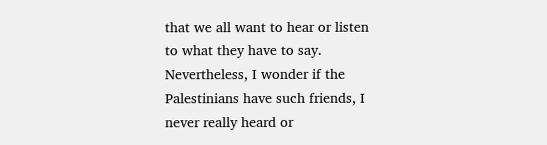that we all want to hear or listen to what they have to say. Nevertheless, I wonder if the Palestinians have such friends, I never really heard or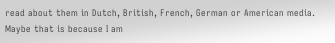read about them in Dutch, British, French, German or American media. Maybe that is because I am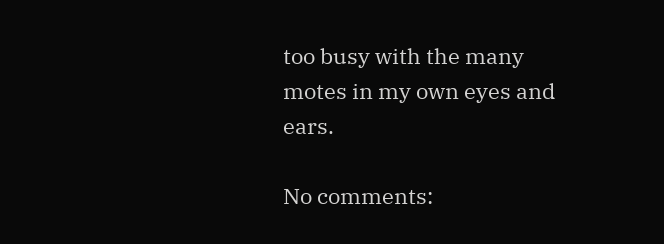too busy with the many motes in my own eyes and ears.

No comments: